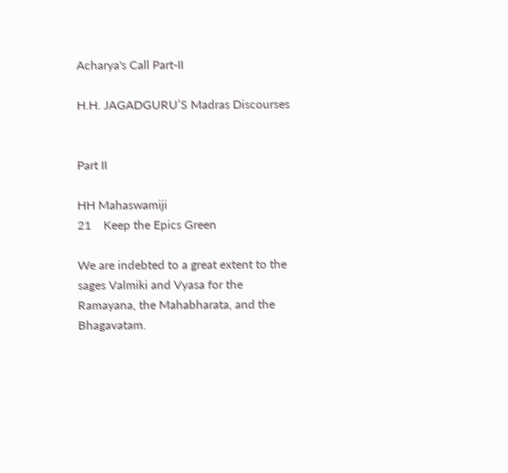Acharya's Call Part-II

H.H. JAGADGURU’S Madras Discourses


Part II

HH Mahaswamiji
21    Keep the Epics Green

We are indebted to a great extent to the sages Valmiki and Vyasa for the Ramayana, the Mahabharata, and the Bhagavatam.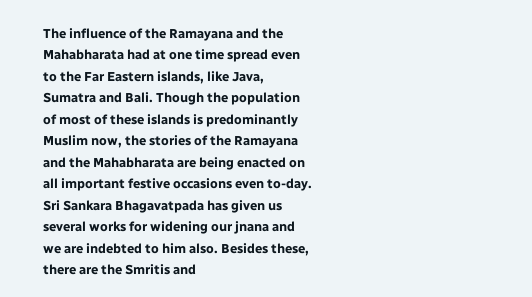The influence of the Ramayana and the Mahabharata had at one time spread even to the Far Eastern islands, like Java, Sumatra and Bali. Though the population of most of these islands is predominantly Muslim now, the stories of the Ramayana and the Mahabharata are being enacted on all important festive occasions even to-day. Sri Sankara Bhagavatpada has given us several works for widening our jnana and we are indebted to him also. Besides these, there are the Smritis and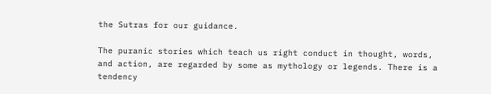the Sutras for our guidance.

The puranic stories which teach us right conduct in thought, words, and action, are regarded by some as mythology or legends. There is a tendency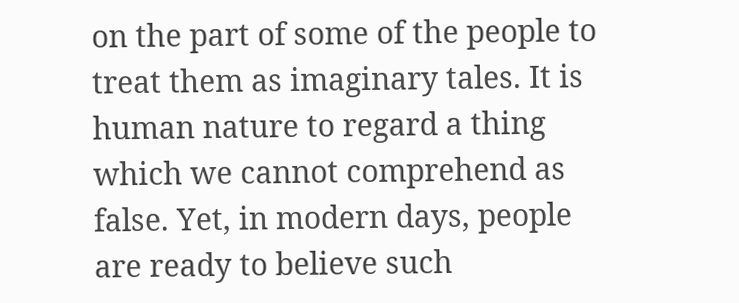on the part of some of the people to treat them as imaginary tales. It is human nature to regard a thing which we cannot comprehend as false. Yet, in modern days, people are ready to believe such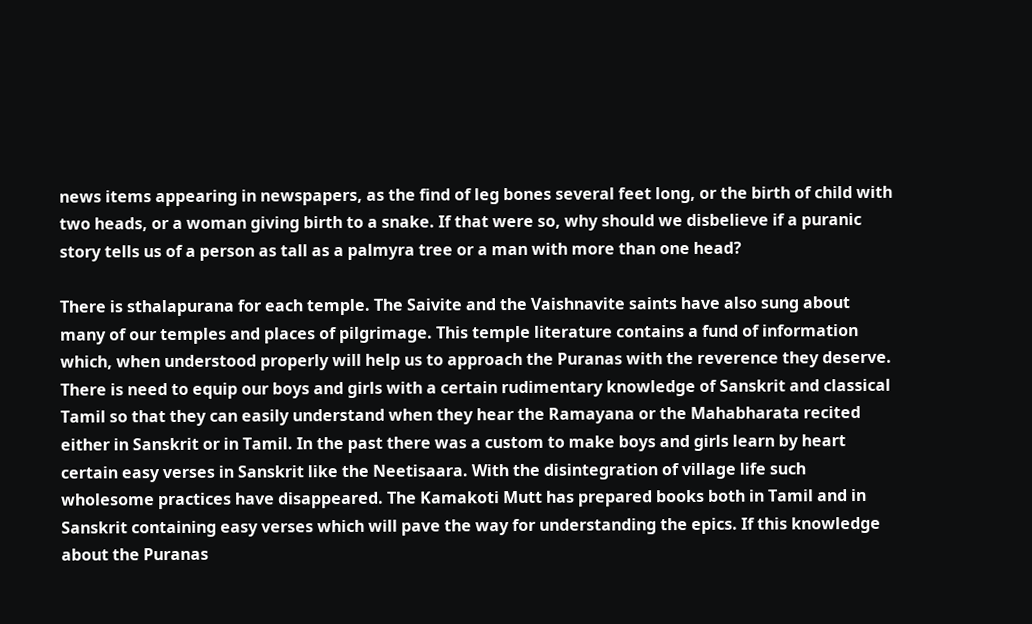news items appearing in newspapers, as the find of leg bones several feet long, or the birth of child with two heads, or a woman giving birth to a snake. If that were so, why should we disbelieve if a puranic story tells us of a person as tall as a palmyra tree or a man with more than one head?

There is sthalapurana for each temple. The Saivite and the Vaishnavite saints have also sung about many of our temples and places of pilgrimage. This temple literature contains a fund of information which, when understood properly will help us to approach the Puranas with the reverence they deserve. There is need to equip our boys and girls with a certain rudimentary knowledge of Sanskrit and classical Tamil so that they can easily understand when they hear the Ramayana or the Mahabharata recited either in Sanskrit or in Tamil. In the past there was a custom to make boys and girls learn by heart certain easy verses in Sanskrit like the Neetisaara. With the disintegration of village life such wholesome practices have disappeared. The Kamakoti Mutt has prepared books both in Tamil and in Sanskrit containing easy verses which will pave the way for understanding the epics. If this knowledge about the Puranas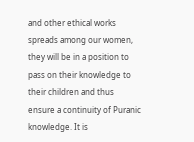and other ethical works spreads among our women, they will be in a position to pass on their knowledge to their children and thus ensure a continuity of Puranic knowledge. It is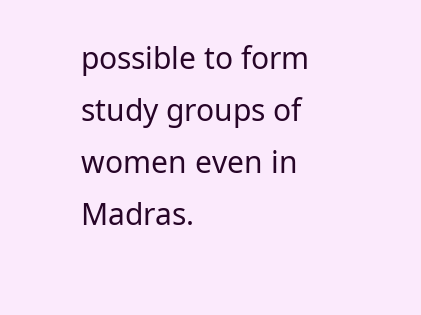possible to form study groups of women even in Madras.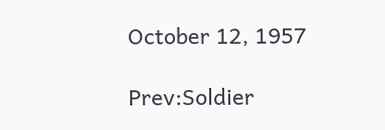October 12, 1957

Prev:Soldier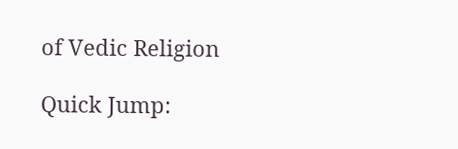of Vedic Religion

Quick Jump: